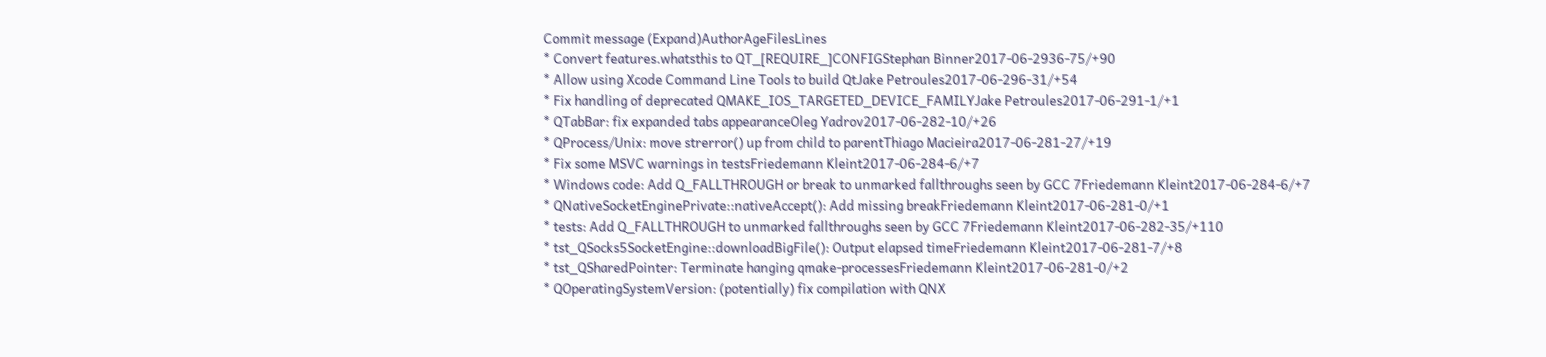Commit message (Expand)AuthorAgeFilesLines
* Convert features.whatsthis to QT_[REQUIRE_]CONFIGStephan Binner2017-06-2936-75/+90
* Allow using Xcode Command Line Tools to build QtJake Petroules2017-06-296-31/+54
* Fix handling of deprecated QMAKE_IOS_TARGETED_DEVICE_FAMILYJake Petroules2017-06-291-1/+1
* QTabBar: fix expanded tabs appearanceOleg Yadrov2017-06-282-10/+26
* QProcess/Unix: move strerror() up from child to parentThiago Macieira2017-06-281-27/+19
* Fix some MSVC warnings in testsFriedemann Kleint2017-06-284-6/+7
* Windows code: Add Q_FALLTHROUGH or break to unmarked fallthroughs seen by GCC 7Friedemann Kleint2017-06-284-6/+7
* QNativeSocketEnginePrivate::nativeAccept(): Add missing breakFriedemann Kleint2017-06-281-0/+1
* tests: Add Q_FALLTHROUGH to unmarked fallthroughs seen by GCC 7Friedemann Kleint2017-06-282-35/+110
* tst_QSocks5SocketEngine::downloadBigFile(): Output elapsed timeFriedemann Kleint2017-06-281-7/+8
* tst_QSharedPointer: Terminate hanging qmake-processesFriedemann Kleint2017-06-281-0/+2
* QOperatingSystemVersion: (potentially) fix compilation with QNX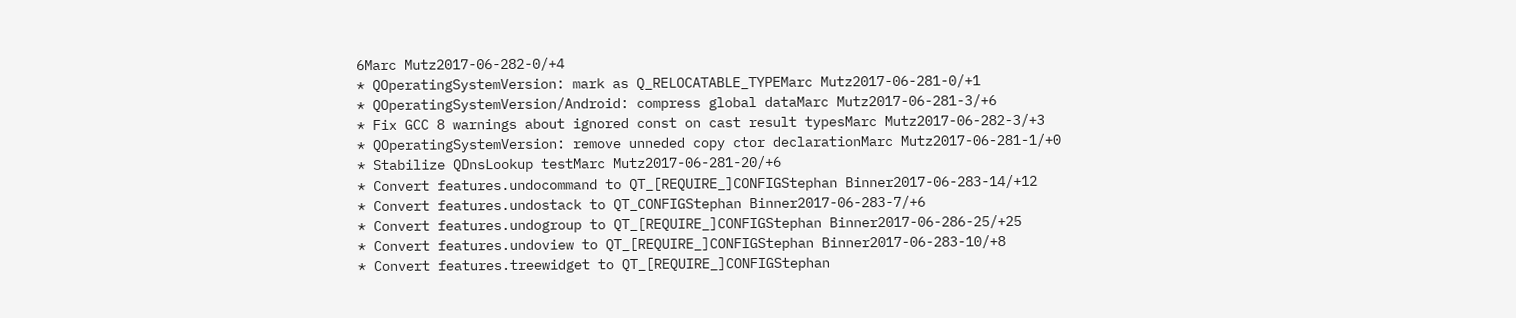6Marc Mutz2017-06-282-0/+4
* QOperatingSystemVersion: mark as Q_RELOCATABLE_TYPEMarc Mutz2017-06-281-0/+1
* QOperatingSystemVersion/Android: compress global dataMarc Mutz2017-06-281-3/+6
* Fix GCC 8 warnings about ignored const on cast result typesMarc Mutz2017-06-282-3/+3
* QOperatingSystemVersion: remove unneded copy ctor declarationMarc Mutz2017-06-281-1/+0
* Stabilize QDnsLookup testMarc Mutz2017-06-281-20/+6
* Convert features.undocommand to QT_[REQUIRE_]CONFIGStephan Binner2017-06-283-14/+12
* Convert features.undostack to QT_CONFIGStephan Binner2017-06-283-7/+6
* Convert features.undogroup to QT_[REQUIRE_]CONFIGStephan Binner2017-06-286-25/+25
* Convert features.undoview to QT_[REQUIRE_]CONFIGStephan Binner2017-06-283-10/+8
* Convert features.treewidget to QT_[REQUIRE_]CONFIGStephan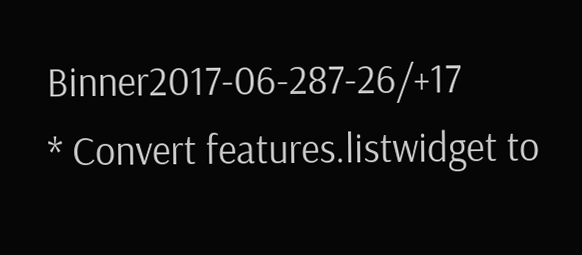Binner2017-06-287-26/+17
* Convert features.listwidget to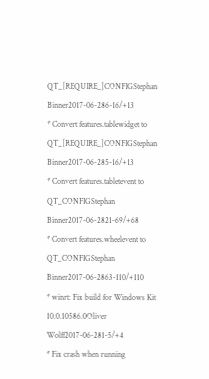QT_[REQUIRE_]CONFIGStephan Binner2017-06-286-16/+13
* Convert features.tablewidget to QT_[REQUIRE_]CONFIGStephan Binner2017-06-285-16/+13
* Convert features.tabletevent to QT_CONFIGStephan Binner2017-06-2821-69/+68
* Convert features.wheelevent to QT_CONFIGStephan Binner2017-06-2863-110/+110
* winrt: Fix build for Windows Kit 10.0.10586.0Oliver Wolff2017-06-281-5/+4
* Fix crash when running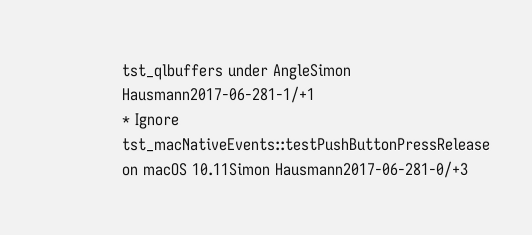tst_qlbuffers under AngleSimon Hausmann2017-06-281-1/+1
* Ignore tst_macNativeEvents::testPushButtonPressRelease on macOS 10.11Simon Hausmann2017-06-281-0/+3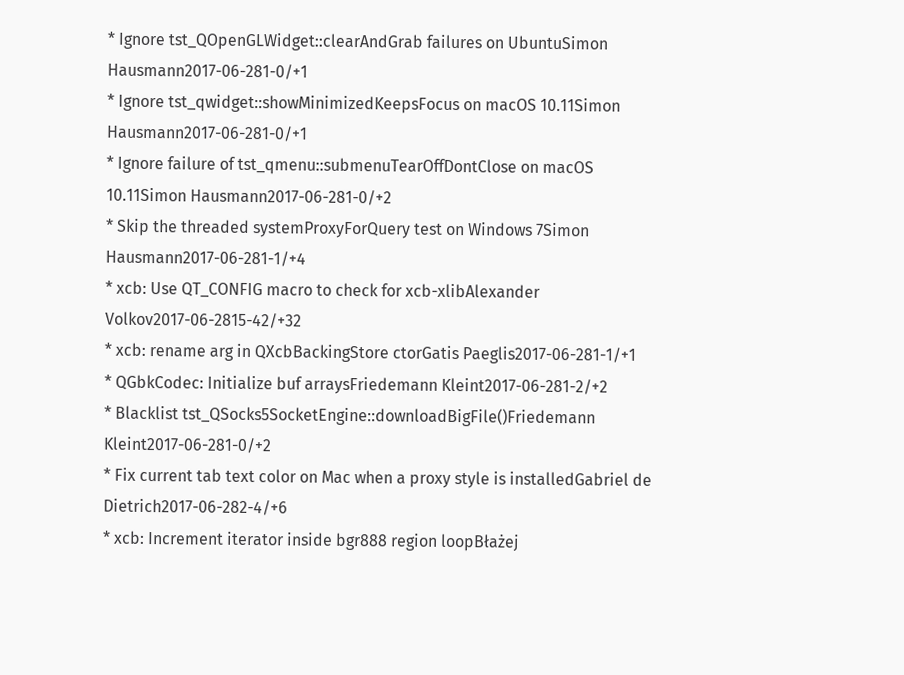* Ignore tst_QOpenGLWidget::clearAndGrab failures on UbuntuSimon Hausmann2017-06-281-0/+1
* Ignore tst_qwidget::showMinimizedKeepsFocus on macOS 10.11Simon Hausmann2017-06-281-0/+1
* Ignore failure of tst_qmenu::submenuTearOffDontClose on macOS 10.11Simon Hausmann2017-06-281-0/+2
* Skip the threaded systemProxyForQuery test on Windows 7Simon Hausmann2017-06-281-1/+4
* xcb: Use QT_CONFIG macro to check for xcb-xlibAlexander Volkov2017-06-2815-42/+32
* xcb: rename arg in QXcbBackingStore ctorGatis Paeglis2017-06-281-1/+1
* QGbkCodec: Initialize buf arraysFriedemann Kleint2017-06-281-2/+2
* Blacklist tst_QSocks5SocketEngine::downloadBigFile()Friedemann Kleint2017-06-281-0/+2
* Fix current tab text color on Mac when a proxy style is installedGabriel de Dietrich2017-06-282-4/+6
* xcb: Increment iterator inside bgr888 region loopBłażej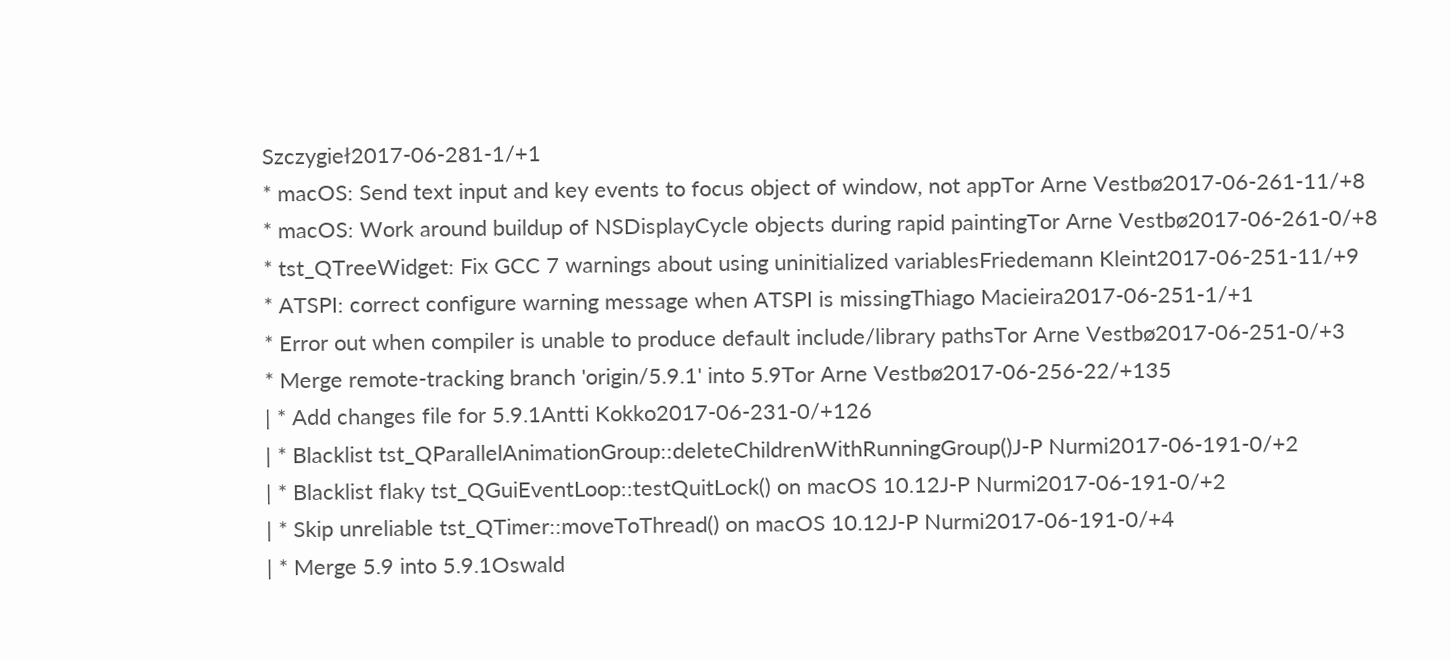Szczygieł2017-06-281-1/+1
* macOS: Send text input and key events to focus object of window, not appTor Arne Vestbø2017-06-261-11/+8
* macOS: Work around buildup of NSDisplayCycle objects during rapid paintingTor Arne Vestbø2017-06-261-0/+8
* tst_QTreeWidget: Fix GCC 7 warnings about using uninitialized variablesFriedemann Kleint2017-06-251-11/+9
* ATSPI: correct configure warning message when ATSPI is missingThiago Macieira2017-06-251-1/+1
* Error out when compiler is unable to produce default include/library pathsTor Arne Vestbø2017-06-251-0/+3
* Merge remote-tracking branch 'origin/5.9.1' into 5.9Tor Arne Vestbø2017-06-256-22/+135
| * Add changes file for 5.9.1Antti Kokko2017-06-231-0/+126
| * Blacklist tst_QParallelAnimationGroup::deleteChildrenWithRunningGroup()J-P Nurmi2017-06-191-0/+2
| * Blacklist flaky tst_QGuiEventLoop::testQuitLock() on macOS 10.12J-P Nurmi2017-06-191-0/+2
| * Skip unreliable tst_QTimer::moveToThread() on macOS 10.12J-P Nurmi2017-06-191-0/+4
| * Merge 5.9 into 5.9.1Oswald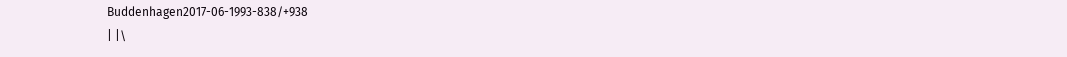Buddenhagen2017-06-1993-838/+938
| |\